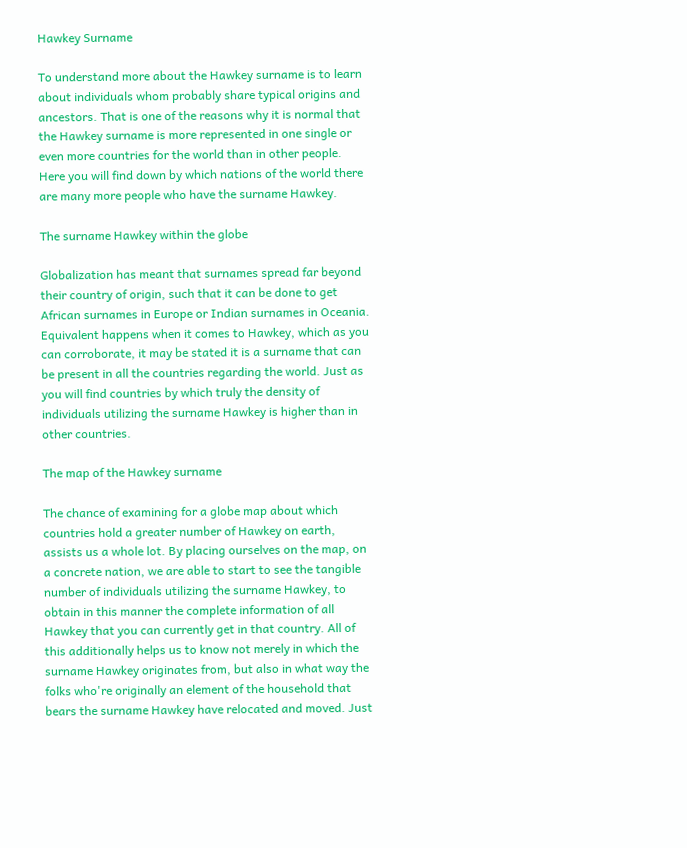Hawkey Surname

To understand more about the Hawkey surname is to learn about individuals whom probably share typical origins and ancestors. That is one of the reasons why it is normal that the Hawkey surname is more represented in one single or even more countries for the world than in other people. Here you will find down by which nations of the world there are many more people who have the surname Hawkey.

The surname Hawkey within the globe

Globalization has meant that surnames spread far beyond their country of origin, such that it can be done to get African surnames in Europe or Indian surnames in Oceania. Equivalent happens when it comes to Hawkey, which as you can corroborate, it may be stated it is a surname that can be present in all the countries regarding the world. Just as you will find countries by which truly the density of individuals utilizing the surname Hawkey is higher than in other countries.

The map of the Hawkey surname

The chance of examining for a globe map about which countries hold a greater number of Hawkey on earth, assists us a whole lot. By placing ourselves on the map, on a concrete nation, we are able to start to see the tangible number of individuals utilizing the surname Hawkey, to obtain in this manner the complete information of all Hawkey that you can currently get in that country. All of this additionally helps us to know not merely in which the surname Hawkey originates from, but also in what way the folks who're originally an element of the household that bears the surname Hawkey have relocated and moved. Just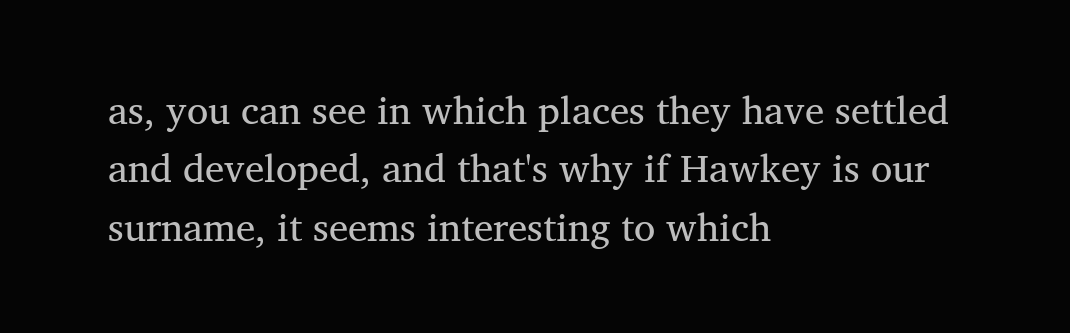as, you can see in which places they have settled and developed, and that's why if Hawkey is our surname, it seems interesting to which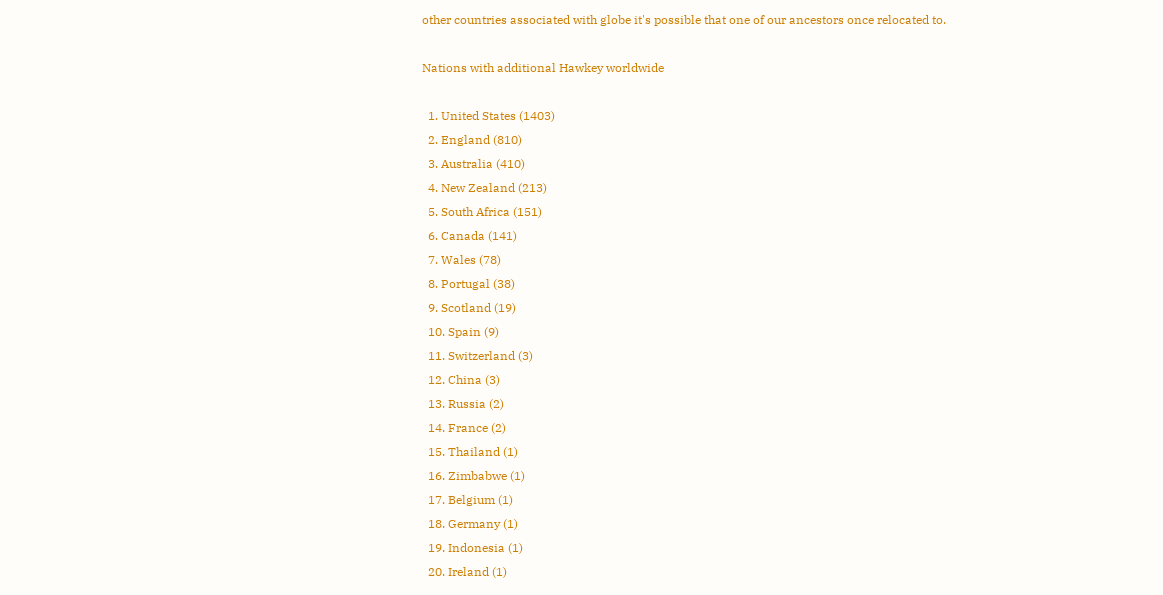other countries associated with globe it's possible that one of our ancestors once relocated to.

Nations with additional Hawkey worldwide

  1. United States (1403)
  2. England (810)
  3. Australia (410)
  4. New Zealand (213)
  5. South Africa (151)
  6. Canada (141)
  7. Wales (78)
  8. Portugal (38)
  9. Scotland (19)
  10. Spain (9)
  11. Switzerland (3)
  12. China (3)
  13. Russia (2)
  14. France (2)
  15. Thailand (1)
  16. Zimbabwe (1)
  17. Belgium (1)
  18. Germany (1)
  19. Indonesia (1)
  20. Ireland (1)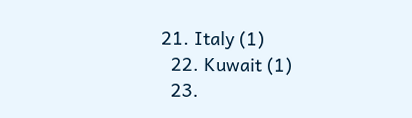21. Italy (1)
  22. Kuwait (1)
  23.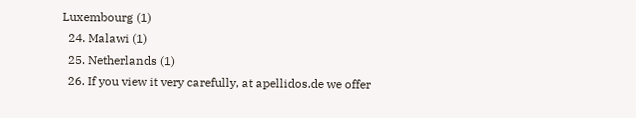Luxembourg (1)
  24. Malawi (1)
  25. Netherlands (1)
  26. If you view it very carefully, at apellidos.de we offer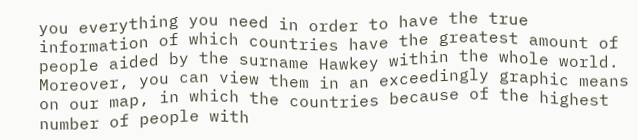you everything you need in order to have the true information of which countries have the greatest amount of people aided by the surname Hawkey within the whole world. Moreover, you can view them in an exceedingly graphic means on our map, in which the countries because of the highest number of people with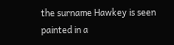the surname Hawkey is seen painted in a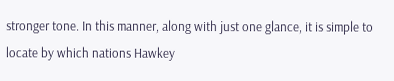stronger tone. In this manner, along with just one glance, it is simple to locate by which nations Hawkey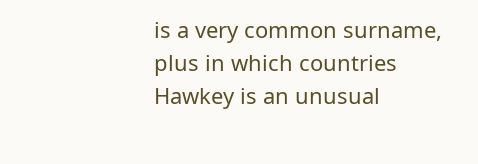is a very common surname, plus in which countries Hawkey is an unusual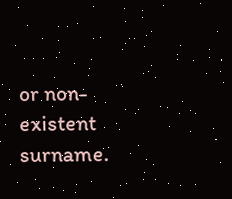or non-existent surname.